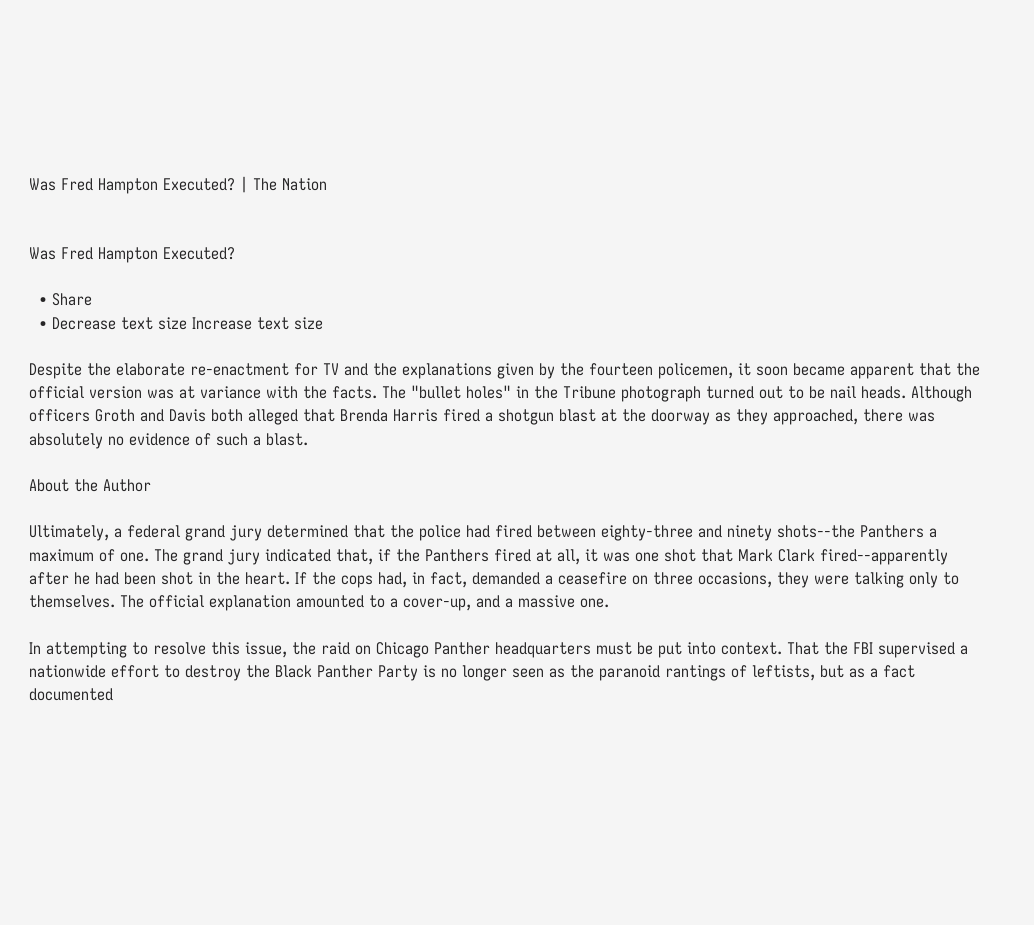Was Fred Hampton Executed? | The Nation


Was Fred Hampton Executed?

  • Share
  • Decrease text size Increase text size

Despite the elaborate re-enactment for TV and the explanations given by the fourteen policemen, it soon became apparent that the official version was at variance with the facts. The "bullet holes" in the Tribune photograph turned out to be nail heads. Although officers Groth and Davis both alleged that Brenda Harris fired a shotgun blast at the doorway as they approached, there was absolutely no evidence of such a blast.

About the Author

Ultimately, a federal grand jury determined that the police had fired between eighty-three and ninety shots--the Panthers a maximum of one. The grand jury indicated that, if the Panthers fired at all, it was one shot that Mark Clark fired--apparently after he had been shot in the heart. If the cops had, in fact, demanded a ceasefire on three occasions, they were talking only to themselves. The official explanation amounted to a cover-up, and a massive one.

In attempting to resolve this issue, the raid on Chicago Panther headquarters must be put into context. That the FBI supervised a nationwide effort to destroy the Black Panther Party is no longer seen as the paranoid rantings of leftists, but as a fact documented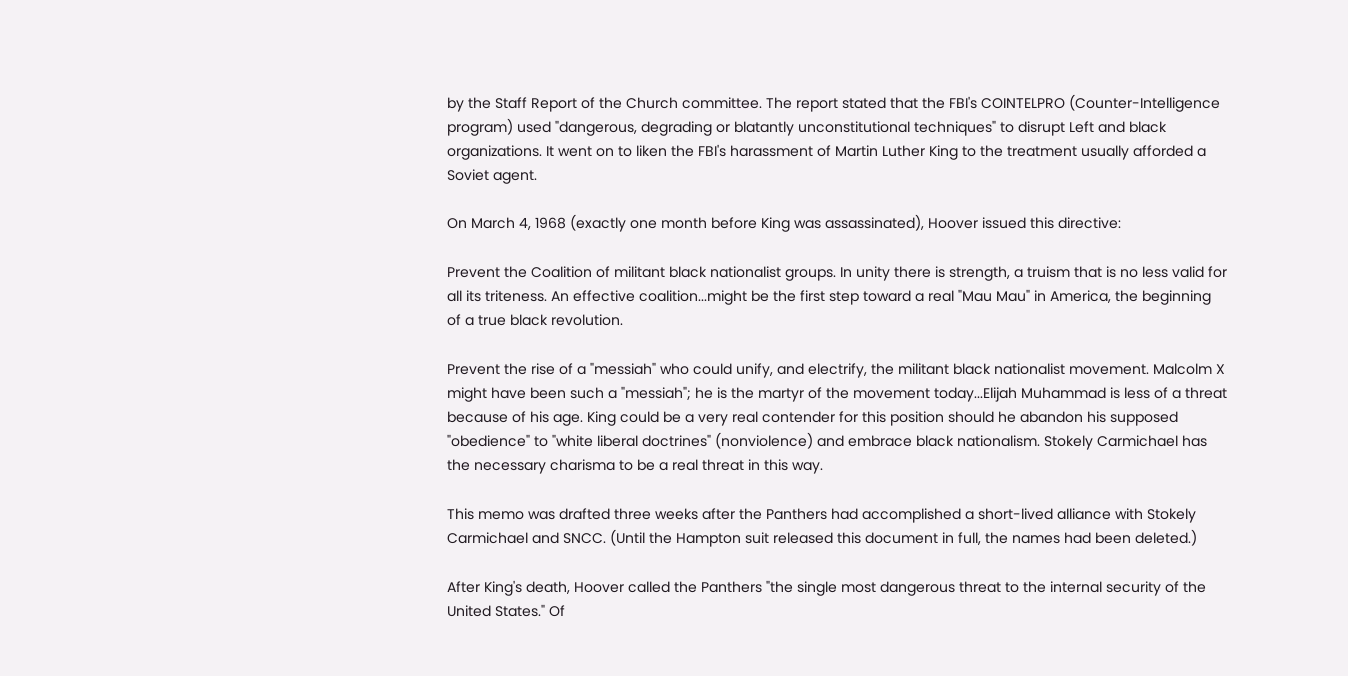by the Staff Report of the Church committee. The report stated that the FBI's COINTELPRO (Counter-Intelligence program) used "dangerous, degrading or blatantly unconstitutional techniques" to disrupt Left and black organizations. It went on to liken the FBI's harassment of Martin Luther King to the treatment usually afforded a Soviet agent.

On March 4, 1968 (exactly one month before King was assassinated), Hoover issued this directive:

Prevent the Coalition of militant black nationalist groups. In unity there is strength, a truism that is no less valid for all its triteness. An effective coalition...might be the first step toward a real "Mau Mau" in America, the beginning of a true black revolution.

Prevent the rise of a "messiah" who could unify, and electrify, the militant black nationalist movement. Malcolm X might have been such a "messiah"; he is the martyr of the movement today...Elijah Muhammad is less of a threat because of his age. King could be a very real contender for this position should he abandon his supposed "obedience" to "white liberal doctrines" (nonviolence) and embrace black nationalism. Stokely Carmichael has the necessary charisma to be a real threat in this way.

This memo was drafted three weeks after the Panthers had accomplished a short-lived alliance with Stokely Carmichael and SNCC. (Until the Hampton suit released this document in full, the names had been deleted.)

After King's death, Hoover called the Panthers "the single most dangerous threat to the internal security of the United States." Of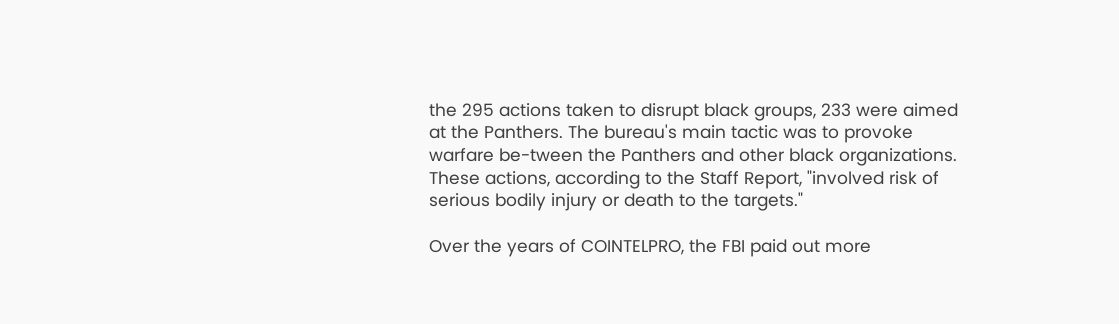the 295 actions taken to disrupt black groups, 233 were aimed at the Panthers. The bureau's main tactic was to provoke warfare be-tween the Panthers and other black organizations. These actions, according to the Staff Report, "involved risk of serious bodily injury or death to the targets."

Over the years of COINTELPRO, the FBI paid out more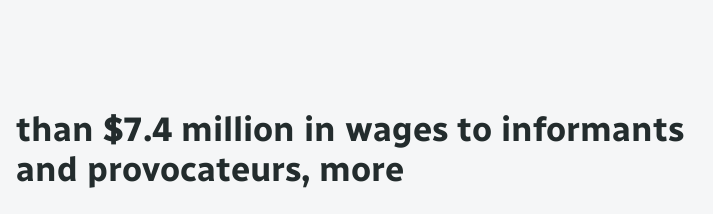than $7.4 million in wages to informants and provocateurs, more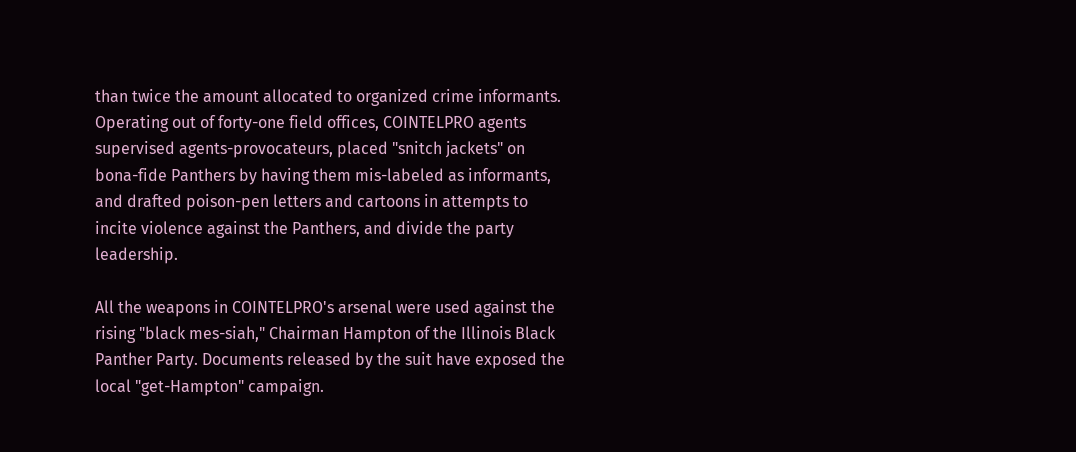than twice the amount allocated to organized crime informants. Operating out of forty-one field offices, COINTELPRO agents supervised agents-provocateurs, placed "snitch jackets" on bona-fide Panthers by having them mis-labeled as informants, and drafted poison-pen letters and cartoons in attempts to incite violence against the Panthers, and divide the party leadership.

All the weapons in COINTELPRO's arsenal were used against the rising "black mes-siah," Chairman Hampton of the Illinois Black Panther Party. Documents released by the suit have exposed the local "get-Hampton" campaign.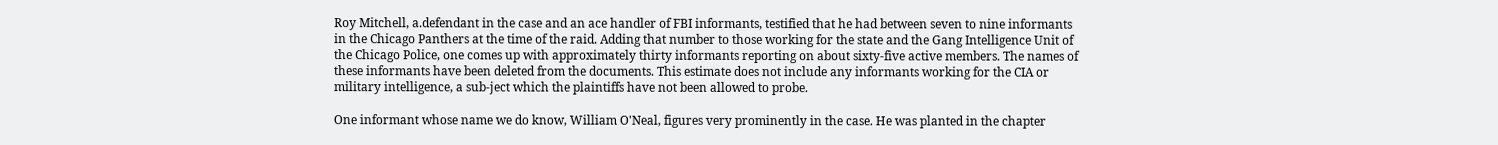Roy Mitchell, a.defendant in the case and an ace handler of FBI informants, testified that he had between seven to nine informants in the Chicago Panthers at the time of the raid. Adding that number to those working for the state and the Gang Intelligence Unit of the Chicago Police, one comes up with approximately thirty informants reporting on about sixty-five active members. The names of these informants have been deleted from the documents. This estimate does not include any informants working for the CIA or military intelligence, a sub-ject which the plaintiffs have not been allowed to probe.

One informant whose name we do know, William O'Neal, figures very prominently in the case. He was planted in the chapter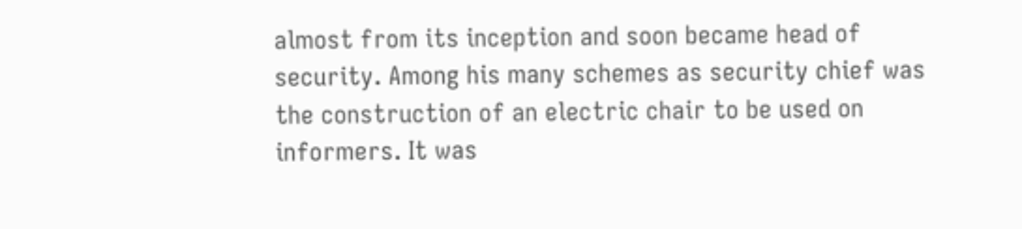almost from its inception and soon became head of security. Among his many schemes as security chief was the construction of an electric chair to be used on informers. It was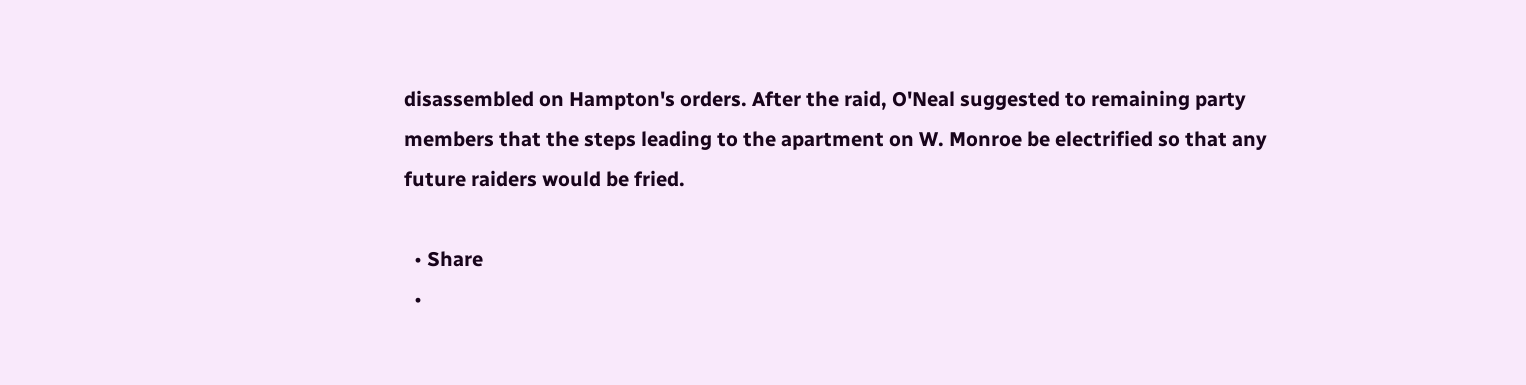disassembled on Hampton's orders. After the raid, O'Neal suggested to remaining party members that the steps leading to the apartment on W. Monroe be electrified so that any future raiders would be fried.

  • Share
  •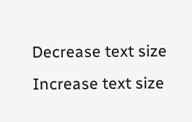Decrease text size Increase text size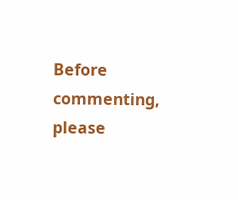Before commenting, please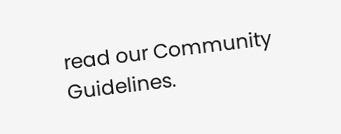read our Community Guidelines.